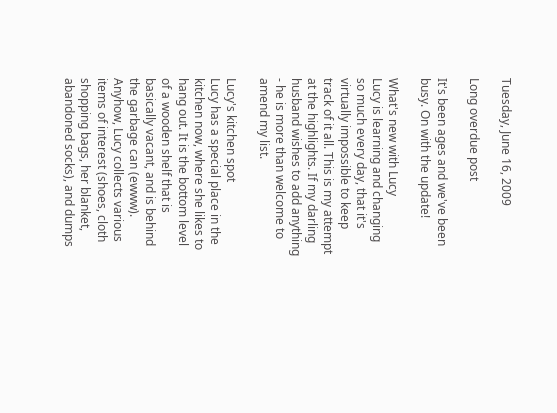Tuesday, June 16, 2009

Long overdue post

It's been ages and we've been busy. On with the update!

What's new with Lucy
Lucy is learning and changing so much every day, that it's virtually impossible to keep track of it all. This is my attempt at the highlights. If my darling husband wishes to add anything - he is more than welcome to amend my list.

Lucy's kitchen spot
Lucy has a special place in the kitchen now, where she likes to hang out. It is the bottom level of a wooden shelf that is basically vacant, and is behind the garbage can (ewww). Anyhow, Lucy collects various items of interest (shoes, cloth shopping bags, her blanket, abandoned socks), and dumps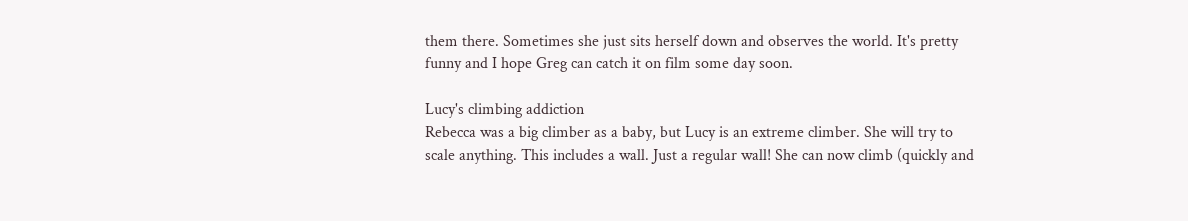them there. Sometimes she just sits herself down and observes the world. It's pretty funny and I hope Greg can catch it on film some day soon.

Lucy's climbing addiction
Rebecca was a big climber as a baby, but Lucy is an extreme climber. She will try to scale anything. This includes a wall. Just a regular wall! She can now climb (quickly and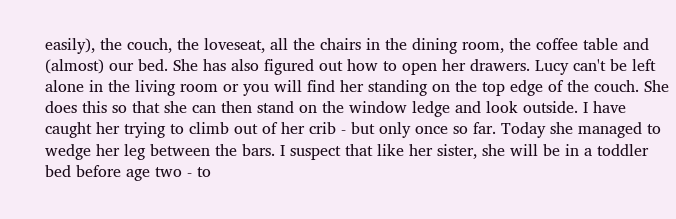easily), the couch, the loveseat, all the chairs in the dining room, the coffee table and (almost) our bed. She has also figured out how to open her drawers. Lucy can't be left alone in the living room or you will find her standing on the top edge of the couch. She does this so that she can then stand on the window ledge and look outside. I have caught her trying to climb out of her crib - but only once so far. Today she managed to wedge her leg between the bars. I suspect that like her sister, she will be in a toddler bed before age two - to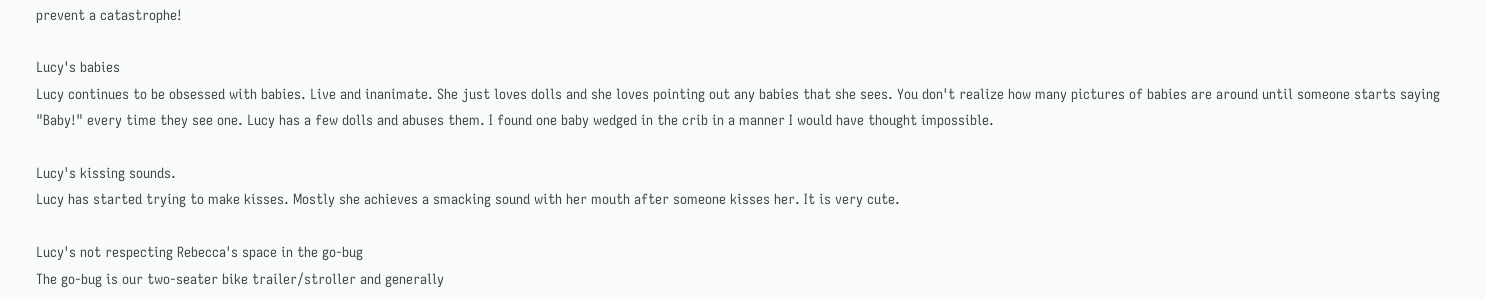prevent a catastrophe!

Lucy's babies
Lucy continues to be obsessed with babies. Live and inanimate. She just loves dolls and she loves pointing out any babies that she sees. You don't realize how many pictures of babies are around until someone starts saying "Baby!" every time they see one. Lucy has a few dolls and abuses them. I found one baby wedged in the crib in a manner I would have thought impossible.

Lucy's kissing sounds.
Lucy has started trying to make kisses. Mostly she achieves a smacking sound with her mouth after someone kisses her. It is very cute.

Lucy's not respecting Rebecca's space in the go-bug
The go-bug is our two-seater bike trailer/stroller and generally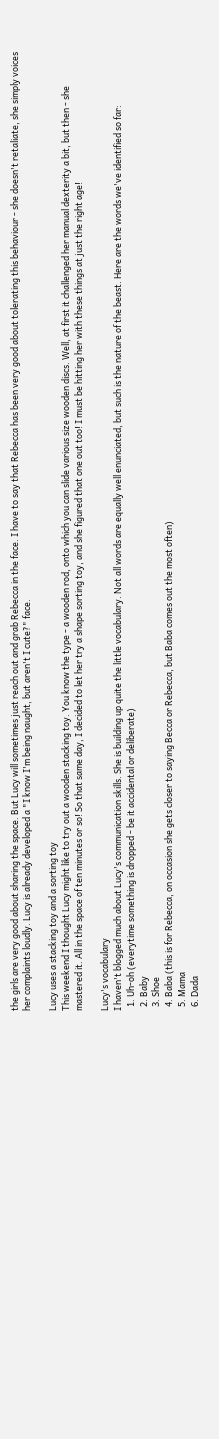the girls are very good about sharing the space. But Lucy will sometimes just reach out and grab Rebecca in the face. I have to say that Rebecca has been very good about tolerating this behaviour - she doesn't retaliate, she simply voices her complaints loudly. Lucy is already developed a "I know I'm being naught, but aren't I cute?" face.

Lucy uses a stacking toy and a sorting toy
This weekend I thought Lucy might like to try out a wooden stacking toy. You know the type - a wooden rod, onto which you can slide various size wooden discs. Well, at first it challenged her manual dexterity a bit, but then - she mastered it. All in the space of ten minutes or so! So that same day, I decided to let her try a shape sorting toy, and she figured that one out too! I must be hitting her with these things at just the right age!

Lucy's vocabulary
I haven't blogged much about Lucy's communication skills. She is building up quite the little vocabulary. Not all words are equally well enunciated, but such is the nature of the beast. Here are the words we've identified so far:
  1. Uh-oh (everytime something is dropped - be it accidental or deliberate)
  2. Baby
  3. Shoe
  4. Baba (this is for Rebecca, on occasion she gets closer to saying Becca or Rebecca, but Baba comes out the most often)
  5. Mama
  6. Dada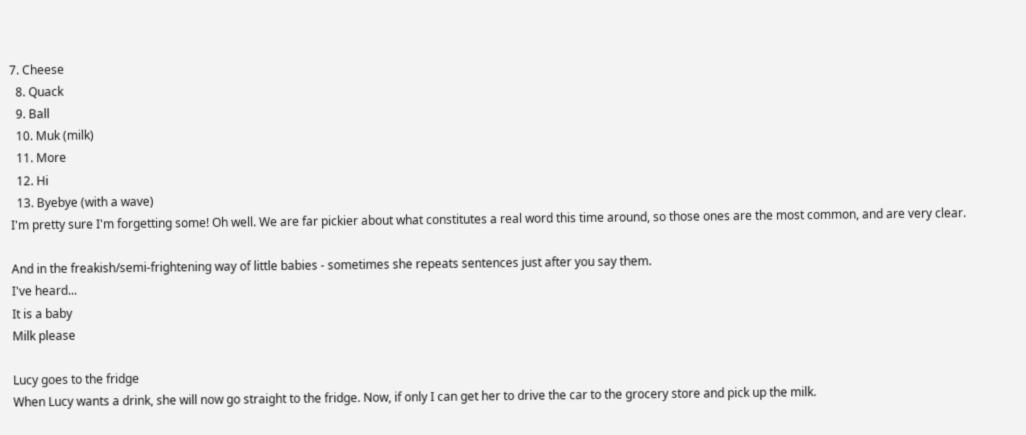7. Cheese
  8. Quack
  9. Ball
  10. Muk (milk)
  11. More
  12. Hi
  13. Byebye (with a wave)
I'm pretty sure I'm forgetting some! Oh well. We are far pickier about what constitutes a real word this time around, so those ones are the most common, and are very clear.

And in the freakish/semi-frightening way of little babies - sometimes she repeats sentences just after you say them.
I've heard...
It is a baby
Milk please

Lucy goes to the fridge
When Lucy wants a drink, she will now go straight to the fridge. Now, if only I can get her to drive the car to the grocery store and pick up the milk.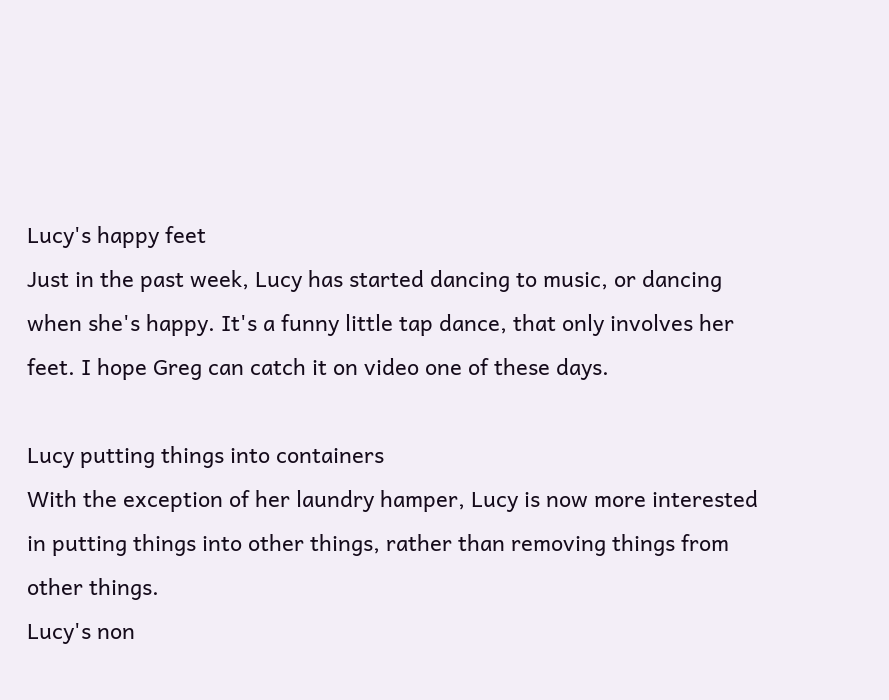Lucy's happy feet
Just in the past week, Lucy has started dancing to music, or dancing when she's happy. It's a funny little tap dance, that only involves her feet. I hope Greg can catch it on video one of these days.

Lucy putting things into containers
With the exception of her laundry hamper, Lucy is now more interested in putting things into other things, rather than removing things from other things.
Lucy's non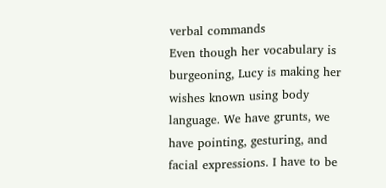verbal commands
Even though her vocabulary is burgeoning, Lucy is making her wishes known using body language. We have grunts, we have pointing, gesturing, and facial expressions. I have to be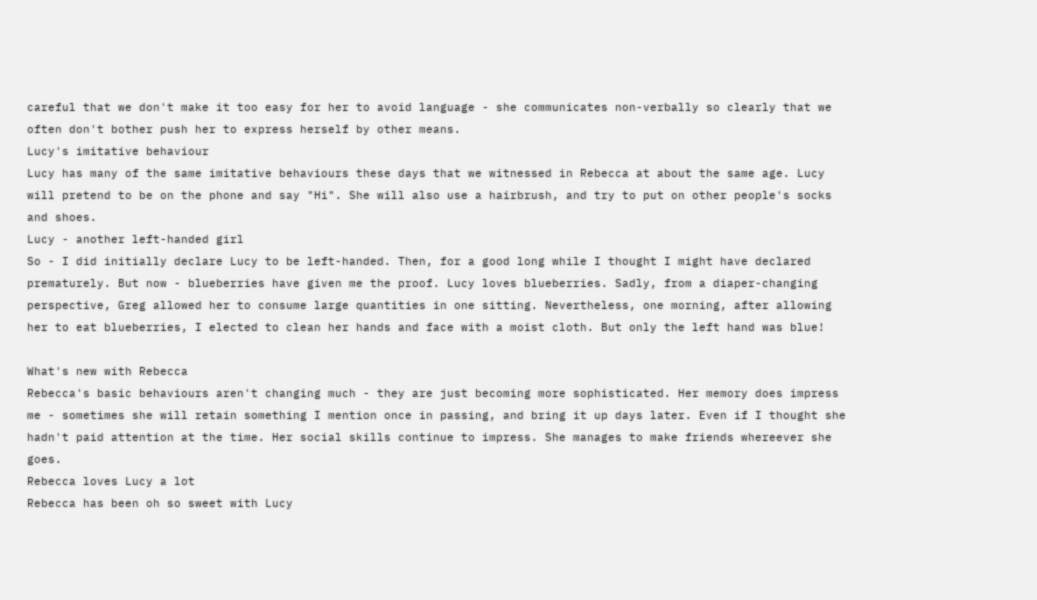careful that we don't make it too easy for her to avoid language - she communicates non-verbally so clearly that we often don't bother push her to express herself by other means.
Lucy's imitative behaviour
Lucy has many of the same imitative behaviours these days that we witnessed in Rebecca at about the same age. Lucy will pretend to be on the phone and say "Hi". She will also use a hairbrush, and try to put on other people's socks and shoes.
Lucy - another left-handed girl
So - I did initially declare Lucy to be left-handed. Then, for a good long while I thought I might have declared prematurely. But now - blueberries have given me the proof. Lucy loves blueberries. Sadly, from a diaper-changing perspective, Greg allowed her to consume large quantities in one sitting. Nevertheless, one morning, after allowing her to eat blueberries, I elected to clean her hands and face with a moist cloth. But only the left hand was blue!

What's new with Rebecca
Rebecca's basic behaviours aren't changing much - they are just becoming more sophisticated. Her memory does impress me - sometimes she will retain something I mention once in passing, and bring it up days later. Even if I thought she hadn't paid attention at the time. Her social skills continue to impress. She manages to make friends whereever she goes.
Rebecca loves Lucy a lot
Rebecca has been oh so sweet with Lucy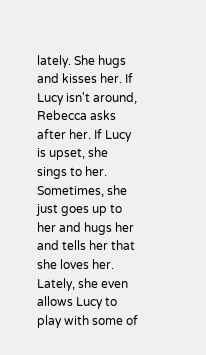lately. She hugs and kisses her. If Lucy isn't around, Rebecca asks after her. If Lucy is upset, she sings to her. Sometimes, she just goes up to her and hugs her and tells her that she loves her. Lately, she even allows Lucy to play with some of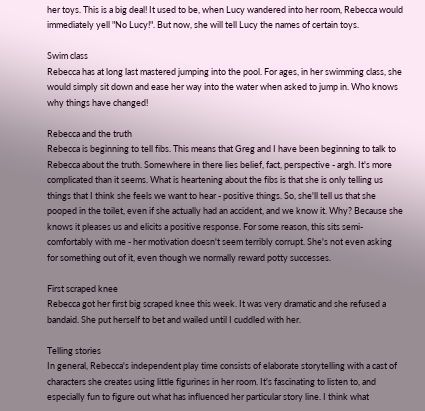her toys. This is a big deal! It used to be, when Lucy wandered into her room, Rebecca would immediately yell "No Lucy!". But now, she will tell Lucy the names of certain toys.

Swim class
Rebecca has at long last mastered jumping into the pool. For ages, in her swimming class, she would simply sit down and ease her way into the water when asked to jump in. Who knows why things have changed!

Rebecca and the truth
Rebecca is beginning to tell fibs. This means that Greg and I have been beginning to talk to Rebecca about the truth. Somewhere in there lies belief, fact, perspective - argh. It's more complicated than it seems. What is heartening about the fibs is that she is only telling us things that I think she feels we want to hear - positive things. So, she'll tell us that she pooped in the toilet, even if she actually had an accident, and we know it. Why? Because she knows it pleases us and elicits a positive response. For some reason, this sits semi-comfortably with me - her motivation doesn't seem terribly corrupt. She's not even asking for something out of it, even though we normally reward potty successes.

First scraped knee
Rebecca got her first big scraped knee this week. It was very dramatic and she refused a bandaid. She put herself to bet and wailed until I cuddled with her.

Telling stories
In general, Rebecca's independent play time consists of elaborate storytelling with a cast of characters she creates using little figurines in her room. It's fascinating to listen to, and especially fun to figure out what has influenced her particular story line. I think what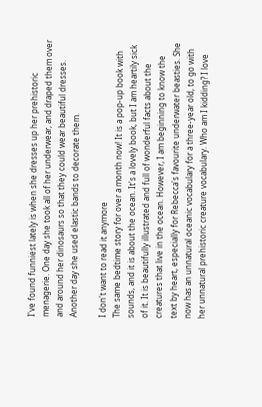I've found funniest lately is when she dresses up her prehistoric menagerie. One day she took all of her underwear, and draped them over and around her dinosaurs so that they could wear beautiful dresses. Another day she used elastic bands to decorate them.

I don't want to read it anymore
The same bedtime story for over a month now! It is a pop-up book with sounds, and it is about the ocean. It's a lovely book, but I am heartily sick of it. It is beautifully illustrated and full of wonderful facts about the creatures that live in the ocean. However, I am beginning to know the text by heart, especially for Rebecca's favourite underwater beasties. She now has an unnatural oceanic vocabulary for a three-year old, to go with her unnatural prehistoric creature vocabulary. Who am I kidding? I love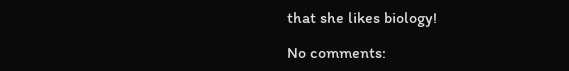that she likes biology!

No comments: